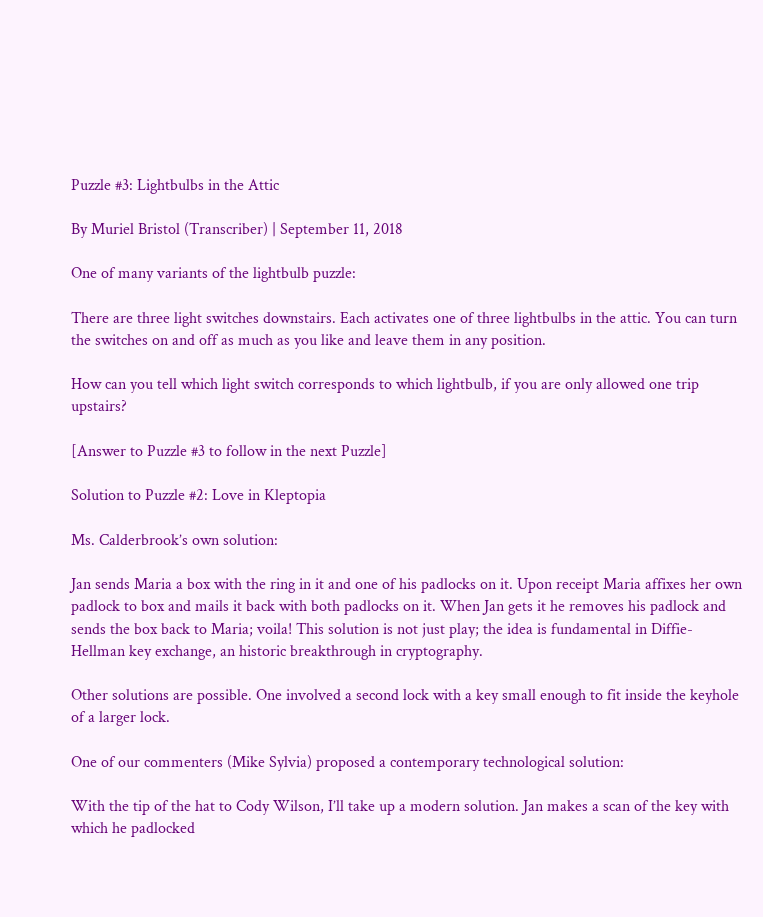Puzzle #3: Lightbulbs in the Attic

By Muriel Bristol (Transcriber) | September 11, 2018

One of many variants of the lightbulb puzzle:

There are three light switches downstairs. Each activates one of three lightbulbs in the attic. You can turn the switches on and off as much as you like and leave them in any position.

How can you tell which light switch corresponds to which lightbulb, if you are only allowed one trip upstairs?

[Answer to Puzzle #3 to follow in the next Puzzle]

Solution to Puzzle #2: Love in Kleptopia

Ms. Calderbrook’s own solution:

Jan sends Maria a box with the ring in it and one of his padlocks on it. Upon receipt Maria affixes her own padlock to box and mails it back with both padlocks on it. When Jan gets it he removes his padlock and sends the box back to Maria; voila! This solution is not just play; the idea is fundamental in Diffie-Hellman key exchange, an historic breakthrough in cryptography.

Other solutions are possible. One involved a second lock with a key small enough to fit inside the keyhole of a larger lock.

One of our commenters (Mike Sylvia) proposed a contemporary technological solution:

With the tip of the hat to Cody Wilson, I’ll take up a modern solution. Jan makes a scan of the key with which he padlocked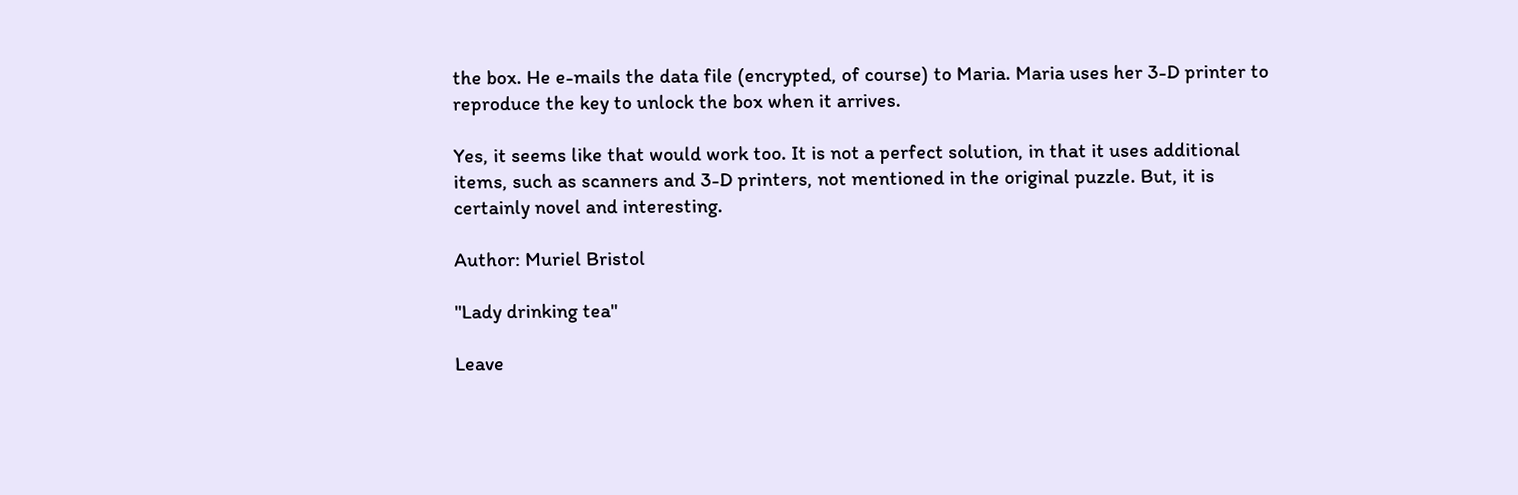the box. He e-mails the data file (encrypted, of course) to Maria. Maria uses her 3-D printer to reproduce the key to unlock the box when it arrives.

Yes, it seems like that would work too. It is not a perfect solution, in that it uses additional items, such as scanners and 3-D printers, not mentioned in the original puzzle. But, it is certainly novel and interesting.

Author: Muriel Bristol

"Lady drinking tea"

Leave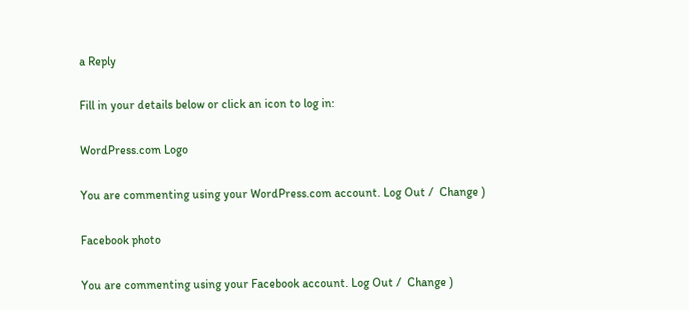a Reply

Fill in your details below or click an icon to log in:

WordPress.com Logo

You are commenting using your WordPress.com account. Log Out /  Change )

Facebook photo

You are commenting using your Facebook account. Log Out /  Change )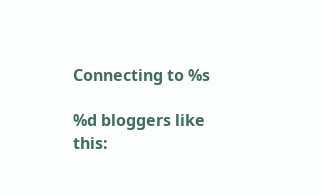Connecting to %s

%d bloggers like this: